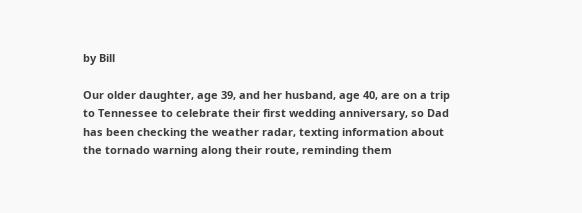by Bill

Our older daughter, age 39, and her husband, age 40, are on a trip to Tennessee to celebrate their first wedding anniversary, so Dad has been checking the weather radar, texting information about the tornado warning along their route, reminding them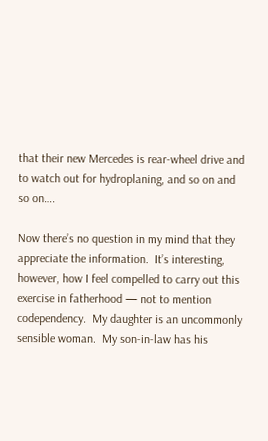that their new Mercedes is rear-wheel drive and to watch out for hydroplaning, and so on and so on….

Now there’s no question in my mind that they appreciate the information.  It’s interesting, however, how I feel compelled to carry out this exercise in fatherhood — not to mention codependency.  My daughter is an uncommonly sensible woman.  My son-in-law has his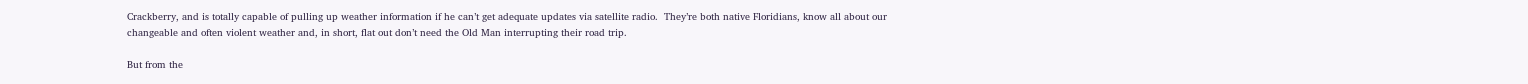Crackberry, and is totally capable of pulling up weather information if he can’t get adequate updates via satellite radio.  They’re both native Floridians, know all about our changeable and often violent weather and, in short, flat out don’t need the Old Man interrupting their road trip.

But from the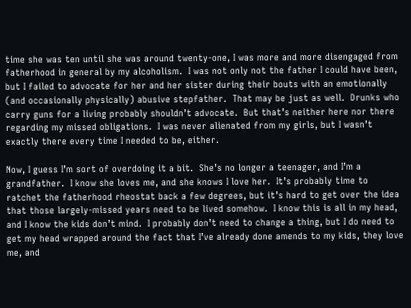time she was ten until she was around twenty-one, I was more and more disengaged from fatherhood in general by my alcoholism.  I was not only not the father I could have been, but I failed to advocate for her and her sister during their bouts with an emotionally (and occasionally physically) abusive stepfather.  That may be just as well.  Drunks who carry guns for a living probably shouldn’t advocate.  But that’s neither here nor there regarding my missed obligations.  I was never alienated from my girls, but I wasn’t exactly there every time I needed to be, either.

Now, I guess I’m sort of overdoing it a bit.  She’s no longer a teenager, and I’m a grandfather.  I know she loves me, and she knows I love her.  It’s probably time to ratchet the fatherhood rheostat back a few degrees, but it’s hard to get over the idea that those largely-missed years need to be lived somehow.  I know this is all in my head, and I know the kids don’t mind.  I probably don’t need to change a thing, but I do need to get my head wrapped around the fact that I’ve already done amends to my kids, they love me, and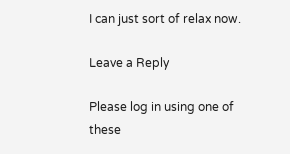I can just sort of relax now.

Leave a Reply

Please log in using one of these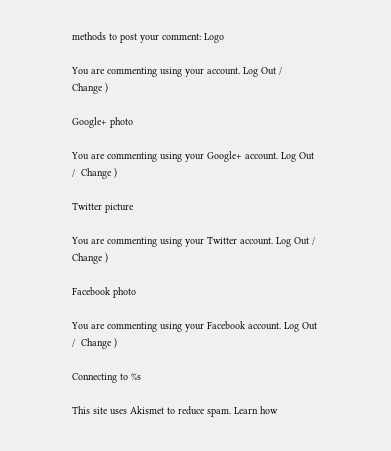methods to post your comment: Logo

You are commenting using your account. Log Out /  Change )

Google+ photo

You are commenting using your Google+ account. Log Out /  Change )

Twitter picture

You are commenting using your Twitter account. Log Out /  Change )

Facebook photo

You are commenting using your Facebook account. Log Out /  Change )

Connecting to %s

This site uses Akismet to reduce spam. Learn how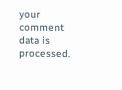your comment data is processed.